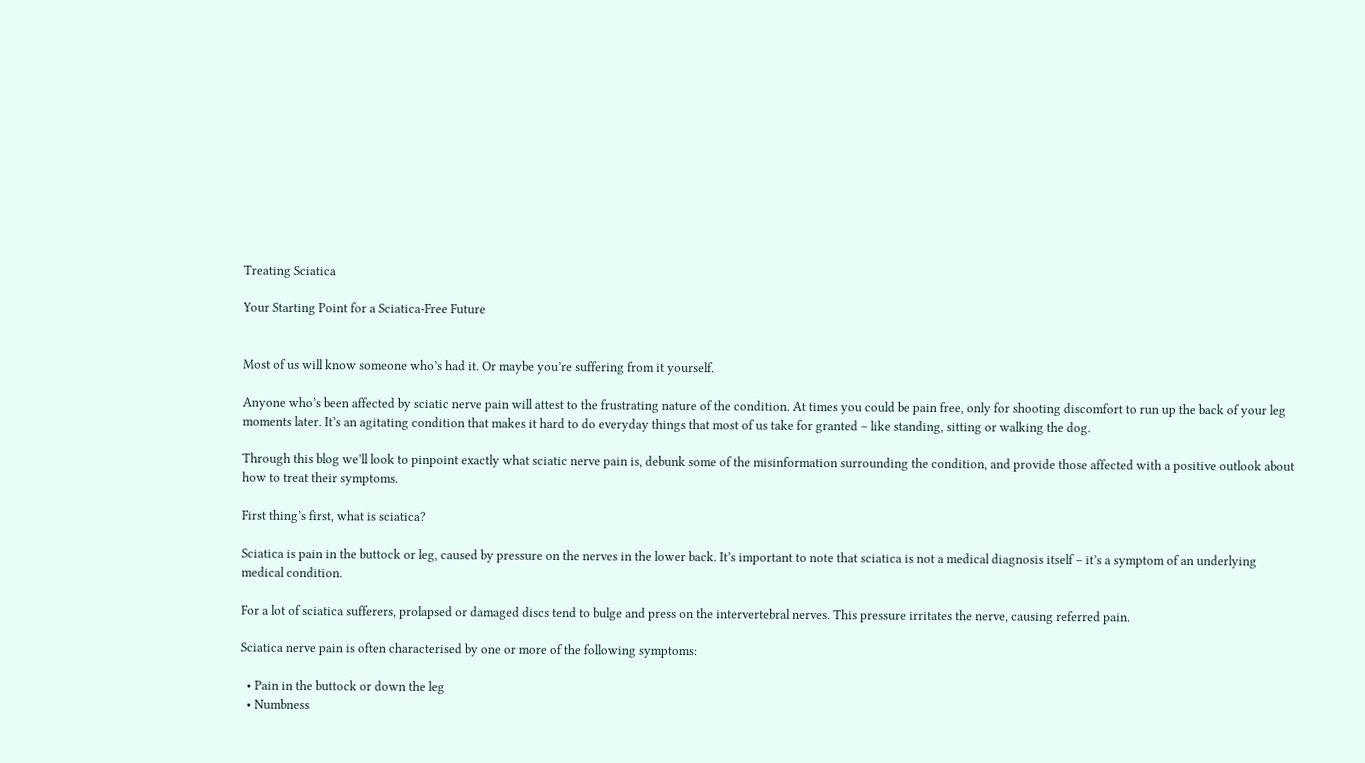Treating Sciatica

Your Starting Point for a Sciatica-Free Future


Most of us will know someone who’s had it. Or maybe you’re suffering from it yourself.

Anyone who’s been affected by sciatic nerve pain will attest to the frustrating nature of the condition. At times you could be pain free, only for shooting discomfort to run up the back of your leg moments later. It’s an agitating condition that makes it hard to do everyday things that most of us take for granted – like standing, sitting or walking the dog.

Through this blog we’ll look to pinpoint exactly what sciatic nerve pain is, debunk some of the misinformation surrounding the condition, and provide those affected with a positive outlook about how to treat their symptoms.

First thing’s first, what is sciatica?

Sciatica is pain in the buttock or leg, caused by pressure on the nerves in the lower back. It’s important to note that sciatica is not a medical diagnosis itself – it’s a symptom of an underlying medical condition.

For a lot of sciatica sufferers, prolapsed or damaged discs tend to bulge and press on the intervertebral nerves. This pressure irritates the nerve, causing referred pain.

Sciatica nerve pain is often characterised by one or more of the following symptoms:

  • Pain in the buttock or down the leg
  • Numbness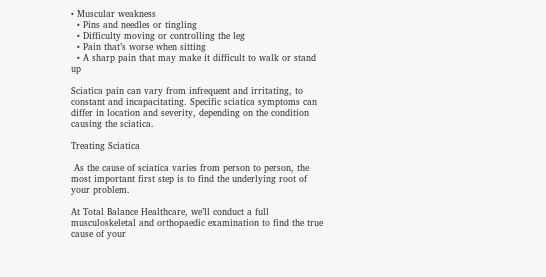• Muscular weakness
  • Pins and needles or tingling
  • Difficulty moving or controlling the leg
  • Pain that’s worse when sitting
  • A sharp pain that may make it difficult to walk or stand up

Sciatica pain can vary from infrequent and irritating, to constant and incapacitating. Specific sciatica symptoms can differ in location and severity, depending on the condition causing the sciatica.

Treating Sciatica

 As the cause of sciatica varies from person to person, the most important first step is to find the underlying root of your problem.

At Total Balance Healthcare, we’ll conduct a full musculoskeletal and orthopaedic examination to find the true cause of your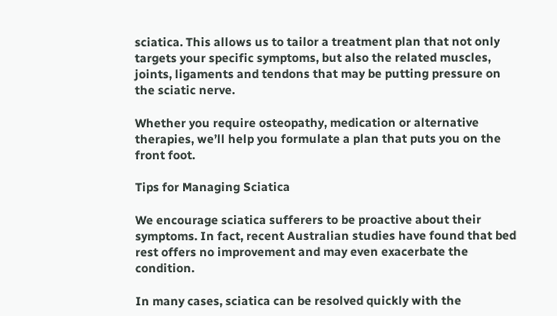sciatica. This allows us to tailor a treatment plan that not only targets your specific symptoms, but also the related muscles, joints, ligaments and tendons that may be putting pressure on the sciatic nerve.

Whether you require osteopathy, medication or alternative therapies, we’ll help you formulate a plan that puts you on the front foot.

Tips for Managing Sciatica

We encourage sciatica sufferers to be proactive about their symptoms. In fact, recent Australian studies have found that bed rest offers no improvement and may even exacerbate the condition.

In many cases, sciatica can be resolved quickly with the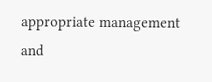appropriate management and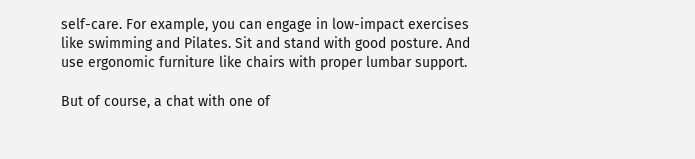self-care. For example, you can engage in low-impact exercises like swimming and Pilates. Sit and stand with good posture. And use ergonomic furniture like chairs with proper lumbar support.

But of course, a chat with one of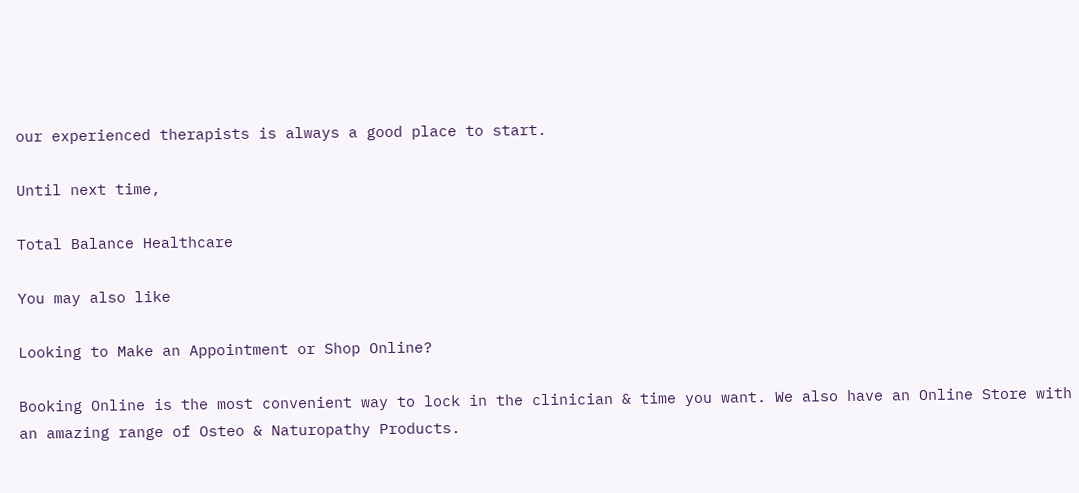our experienced therapists is always a good place to start.

Until next time,

Total Balance Healthcare

You may also like

Looking to Make an Appointment or Shop Online?

Booking Online is the most convenient way to lock in the clinician & time you want. We also have an Online Store with an amazing range of Osteo & Naturopathy Products.